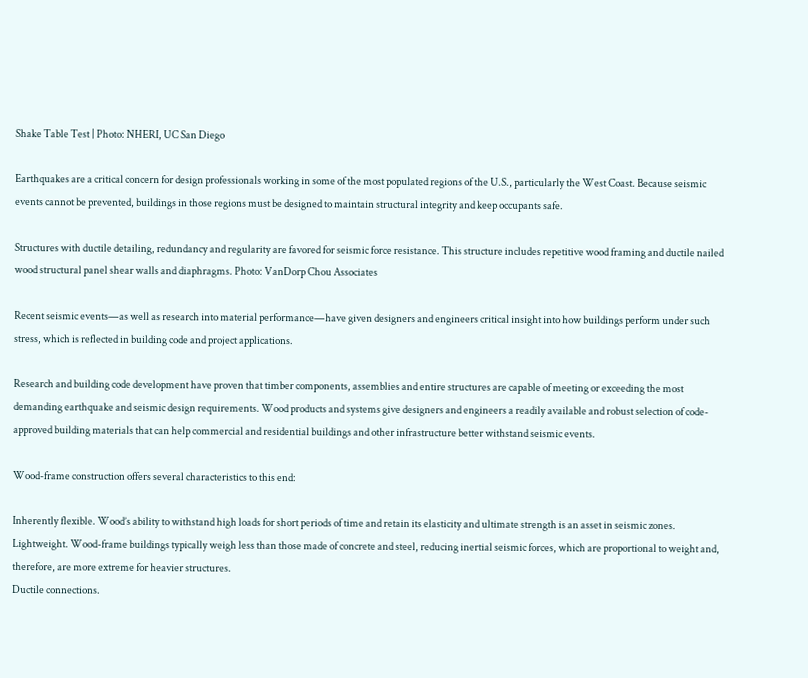Shake Table Test | Photo: NHERI, UC San Diego

Earthquakes are a critical concern for design professionals working in some of the most populated regions of the U.S., particularly the West Coast. Because seismic events cannot be prevented, buildings in those regions must be designed to maintain structural integrity and keep occupants safe.

Structures with ductile detailing, redundancy and regularity are favored for seismic force resistance. This structure includes repetitive wood framing and ductile nailed wood structural panel shear walls and diaphragms. Photo: VanDorp Chou Associates

Recent seismic events—as well as research into material performance—have given designers and engineers critical insight into how buildings perform under such stress, which is reflected in building code and project applications.

Research and building code development have proven that timber components, assemblies and entire structures are capable of meeting or exceeding the most demanding earthquake and seismic design requirements. Wood products and systems give designers and engineers a readily available and robust selection of code-approved building materials that can help commercial and residential buildings and other infrastructure better withstand seismic events.

Wood-frame construction offers several characteristics to this end:

Inherently flexible. Wood’s ability to withstand high loads for short periods of time and retain its elasticity and ultimate strength is an asset in seismic zones.
Lightweight. Wood-frame buildings typically weigh less than those made of concrete and steel, reducing inertial seismic forces, which are proportional to weight and, therefore, are more extreme for heavier structures.
Ductile connections.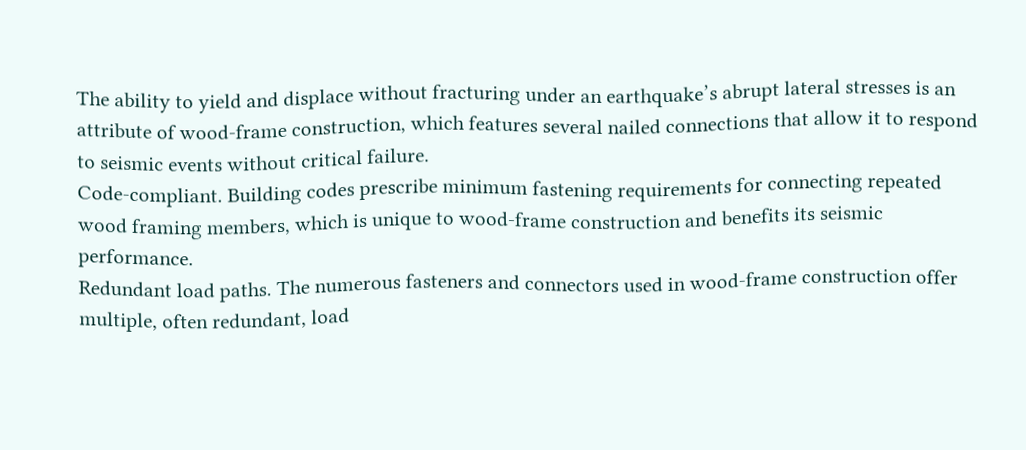The ability to yield and displace without fracturing under an earthquake’s abrupt lateral stresses is an attribute of wood-frame construction, which features several nailed connections that allow it to respond to seismic events without critical failure.
Code-compliant. Building codes prescribe minimum fastening requirements for connecting repeated wood framing members, which is unique to wood-frame construction and benefits its seismic performance.
Redundant load paths. The numerous fasteners and connectors used in wood-frame construction offer multiple, often redundant, load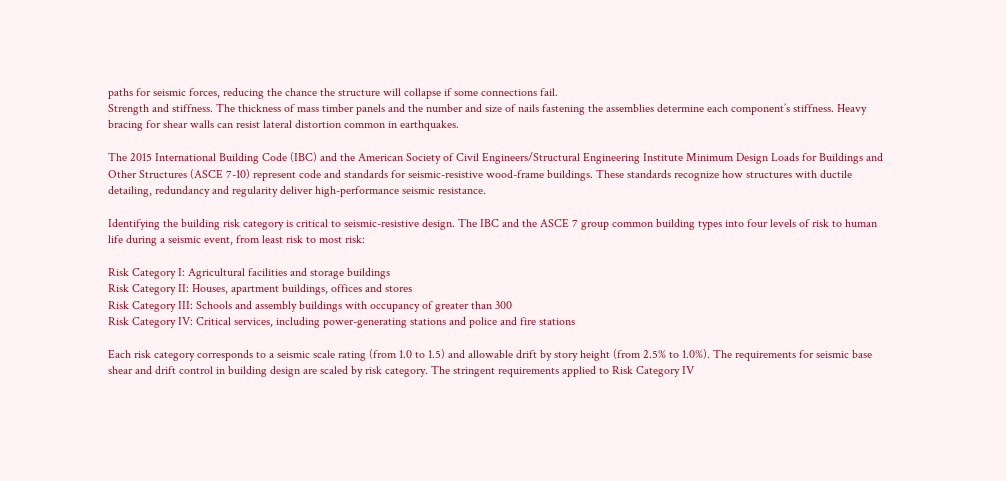paths for seismic forces, reducing the chance the structure will collapse if some connections fail.
Strength and stiffness. The thickness of mass timber panels and the number and size of nails fastening the assemblies determine each component’s stiffness. Heavy bracing for shear walls can resist lateral distortion common in earthquakes.

The 2015 International Building Code (IBC) and the American Society of Civil Engineers/Structural Engineering Institute Minimum Design Loads for Buildings and Other Structures (ASCE 7-10) represent code and standards for seismic-resistive wood-frame buildings. These standards recognize how structures with ductile detailing, redundancy and regularity deliver high-performance seismic resistance.

Identifying the building risk category is critical to seismic-resistive design. The IBC and the ASCE 7 group common building types into four levels of risk to human life during a seismic event, from least risk to most risk:

Risk Category I: Agricultural facilities and storage buildings
Risk Category II: Houses, apartment buildings, offices and stores
Risk Category III: Schools and assembly buildings with occupancy of greater than 300
Risk Category IV: Critical services, including power-generating stations and police and fire stations

Each risk category corresponds to a seismic scale rating (from 1.0 to 1.5) and allowable drift by story height (from 2.5% to 1.0%). The requirements for seismic base shear and drift control in building design are scaled by risk category. The stringent requirements applied to Risk Category IV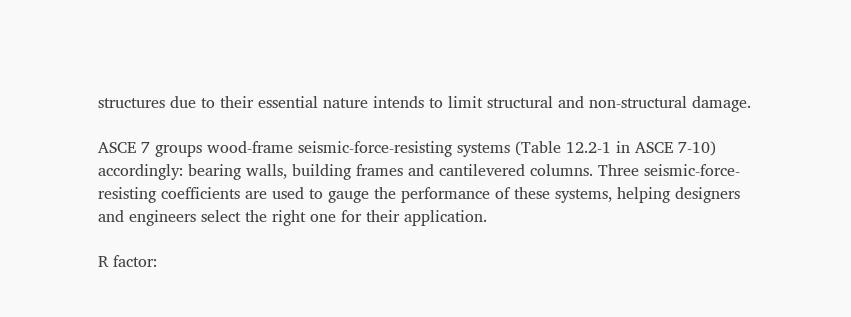structures due to their essential nature intends to limit structural and non-structural damage.

ASCE 7 groups wood-frame seismic-force-resisting systems (Table 12.2-1 in ASCE 7-10) accordingly: bearing walls, building frames and cantilevered columns. Three seismic-force-resisting coefficients are used to gauge the performance of these systems, helping designers and engineers select the right one for their application.

R factor: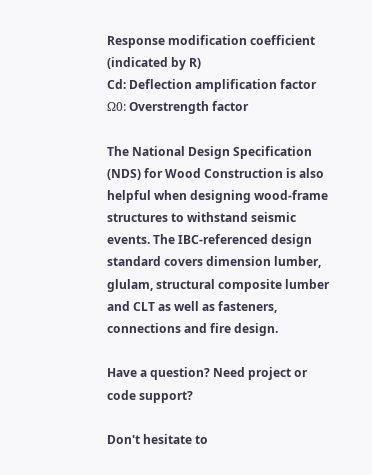Response modification coefficient (indicated by R)
Cd: Deflection amplification factor
Ω0: Overstrength factor

The National Design Specification (NDS) for Wood Construction is also helpful when designing wood-frame structures to withstand seismic events. The IBC-referenced design standard covers dimension lumber, glulam, structural composite lumber and CLT as well as fasteners, connections and fire design.

Have a question? Need project or code support?

Don't hesitate to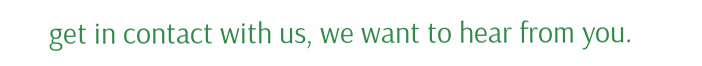get in contact with us, we want to hear from you.